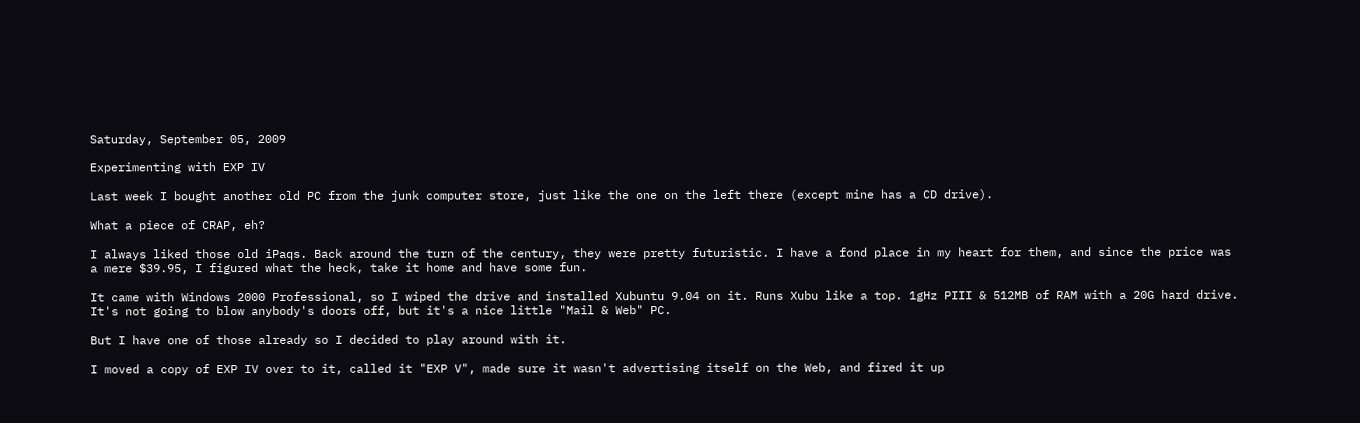Saturday, September 05, 2009

Experimenting with EXP IV

Last week I bought another old PC from the junk computer store, just like the one on the left there (except mine has a CD drive).

What a piece of CRAP, eh?

I always liked those old iPaqs. Back around the turn of the century, they were pretty futuristic. I have a fond place in my heart for them, and since the price was a mere $39.95, I figured what the heck, take it home and have some fun.

It came with Windows 2000 Professional, so I wiped the drive and installed Xubuntu 9.04 on it. Runs Xubu like a top. 1gHz PIII & 512MB of RAM with a 20G hard drive. It's not going to blow anybody's doors off, but it's a nice little "Mail & Web" PC.

But I have one of those already so I decided to play around with it.

I moved a copy of EXP IV over to it, called it "EXP V", made sure it wasn't advertising itself on the Web, and fired it up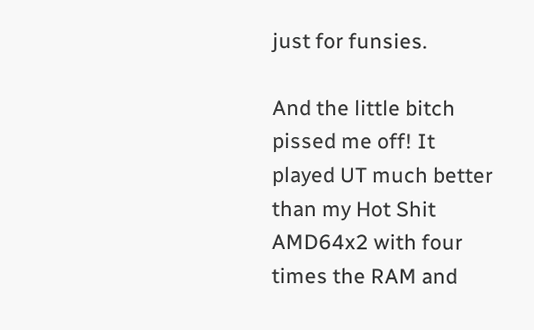just for funsies.

And the little bitch pissed me off! It played UT much better than my Hot Shit AMD64x2 with four times the RAM and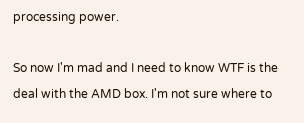processing power.

So now I'm mad and I need to know WTF is the deal with the AMD box. I'm not sure where to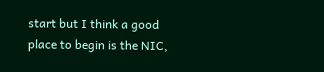start but I think a good place to begin is the NIC,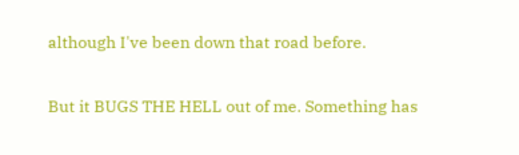although I've been down that road before.

But it BUGS THE HELL out of me. Something has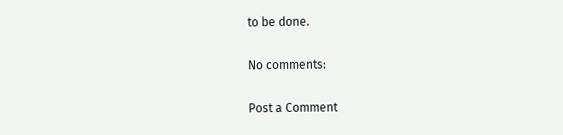to be done.

No comments:

Post a Comment